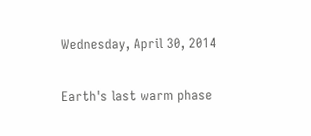Wednesday, April 30, 2014

Earth's last warm phase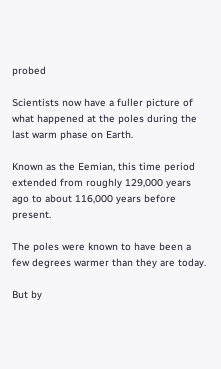probed

Scientists now have a fuller picture of what happened at the poles during the last warm phase on Earth.

Known as the Eemian, this time period extended from roughly 129,000 years ago to about 116,000 years before present.

The poles were known to have been a few degrees warmer than they are today.

But by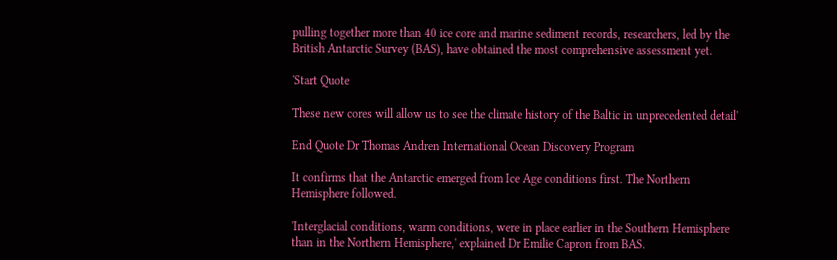pulling together more than 40 ice core and marine sediment records, researchers, led by the British Antarctic Survey (BAS), have obtained the most comprehensive assessment yet.

'Start Quote

These new cores will allow us to see the climate history of the Baltic in unprecedented detail'

End Quote Dr Thomas Andren International Ocean Discovery Program

It confirms that the Antarctic emerged from Ice Age conditions first. The Northern Hemisphere followed.

'Interglacial conditions, warm conditions, were in place earlier in the Southern Hemisphere than in the Northern Hemisphere,' explained Dr Emilie Capron from BAS.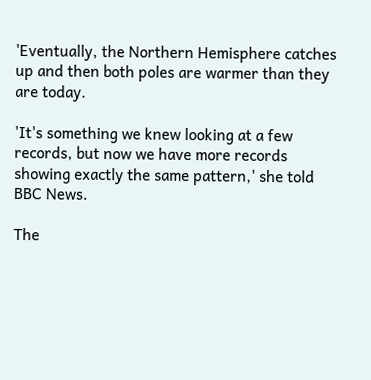'Eventually, the Northern Hemisphere catches up and then both poles are warmer than they are today.

'It's something we knew looking at a few records, but now we have more records showing exactly the same pattern,' she told BBC News.

The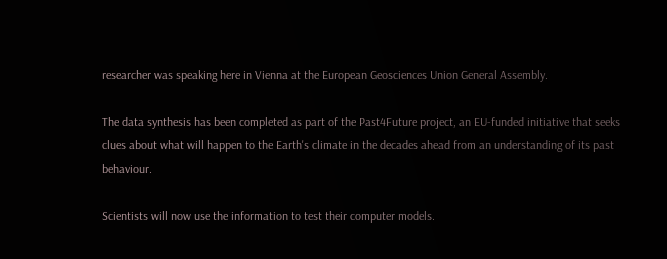researcher was speaking here in Vienna at the European Geosciences Union General Assembly.

The data synthesis has been completed as part of the Past4Future project, an EU-funded initiative that seeks clues about what will happen to the Earth's climate in the decades ahead from an understanding of its past behaviour.

Scientists will now use the information to test their computer models.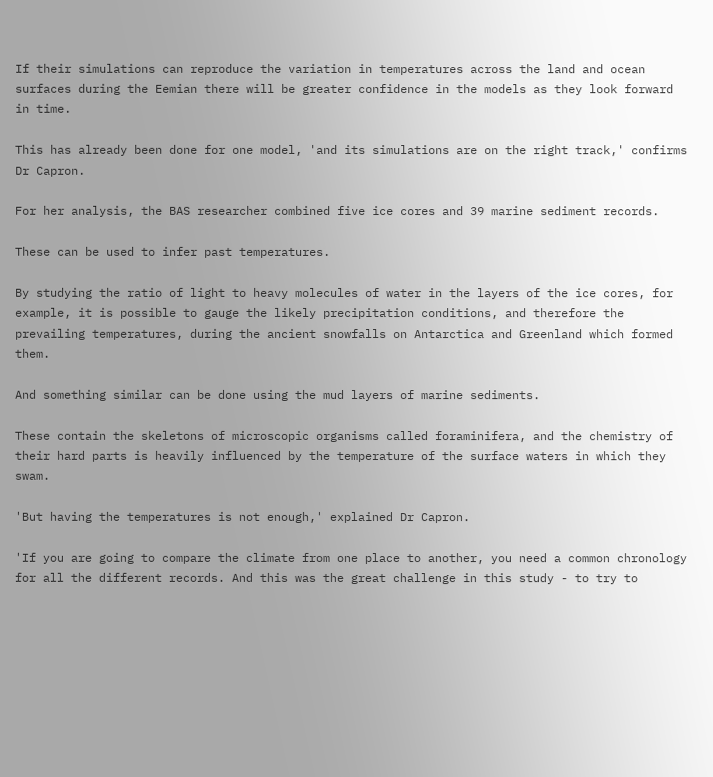If their simulations can reproduce the variation in temperatures across the land and ocean surfaces during the Eemian there will be greater confidence in the models as they look forward in time.

This has already been done for one model, 'and its simulations are on the right track,' confirms Dr Capron.

For her analysis, the BAS researcher combined five ice cores and 39 marine sediment records.

These can be used to infer past temperatures.

By studying the ratio of light to heavy molecules of water in the layers of the ice cores, for example, it is possible to gauge the likely precipitation conditions, and therefore the prevailing temperatures, during the ancient snowfalls on Antarctica and Greenland which formed them.

And something similar can be done using the mud layers of marine sediments.

These contain the skeletons of microscopic organisms called foraminifera, and the chemistry of their hard parts is heavily influenced by the temperature of the surface waters in which they swam.

'But having the temperatures is not enough,' explained Dr Capron.

'If you are going to compare the climate from one place to another, you need a common chronology for all the different records. And this was the great challenge in this study - to try to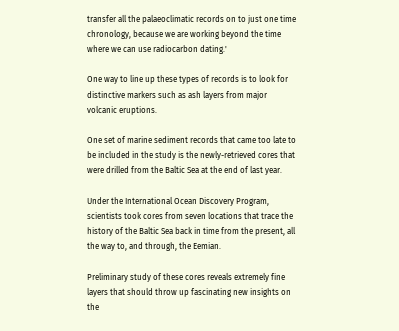transfer all the palaeoclimatic records on to just one time chronology, because we are working beyond the time where we can use radiocarbon dating.'

One way to line up these types of records is to look for distinctive markers such as ash layers from major volcanic eruptions.

One set of marine sediment records that came too late to be included in the study is the newly-retrieved cores that were drilled from the Baltic Sea at the end of last year.

Under the International Ocean Discovery Program, scientists took cores from seven locations that trace the history of the Baltic Sea back in time from the present, all the way to, and through, the Eemian.

Preliminary study of these cores reveals extremely fine layers that should throw up fascinating new insights on the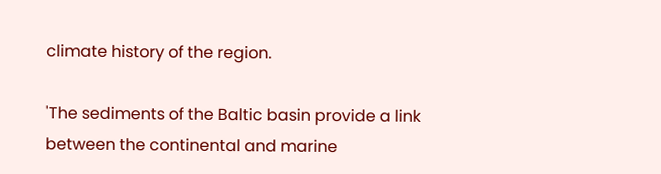climate history of the region.

'The sediments of the Baltic basin provide a link between the continental and marine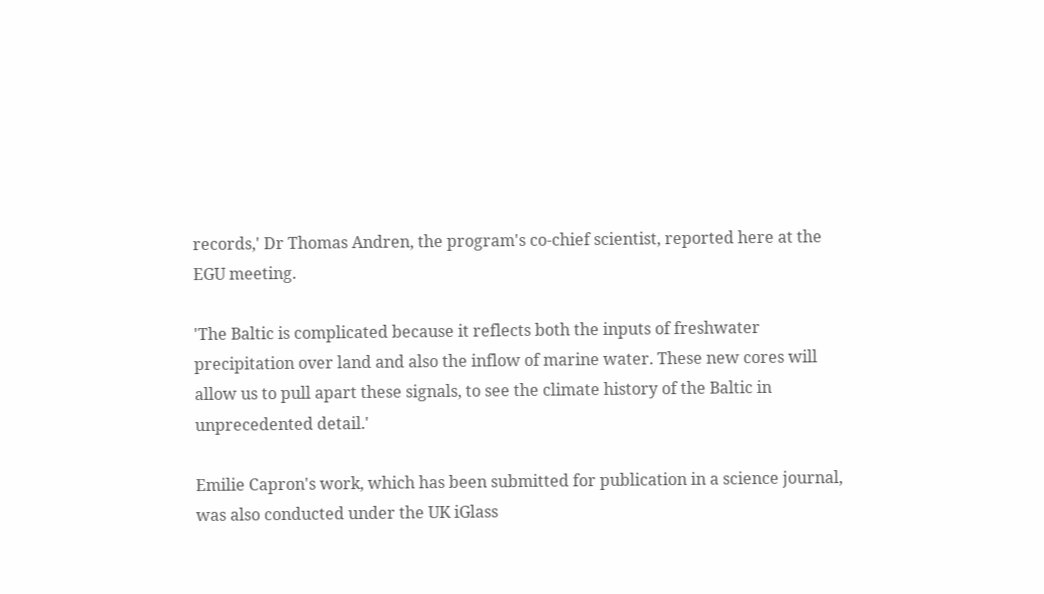records,' Dr Thomas Andren, the program's co-chief scientist, reported here at the EGU meeting.

'The Baltic is complicated because it reflects both the inputs of freshwater precipitation over land and also the inflow of marine water. These new cores will allow us to pull apart these signals, to see the climate history of the Baltic in unprecedented detail.'

Emilie Capron's work, which has been submitted for publication in a science journal, was also conducted under the UK iGlass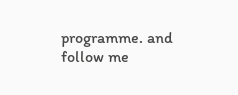programme. and follow me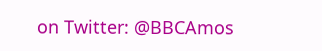on Twitter: @BBCAmos